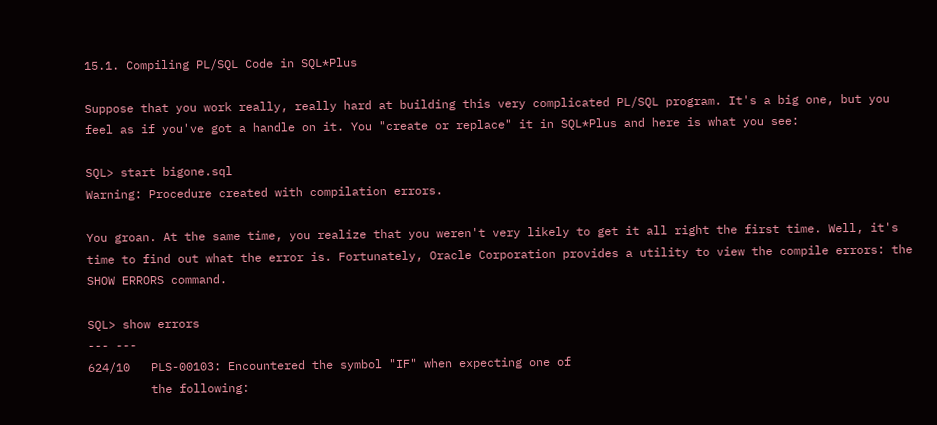15.1. Compiling PL/SQL Code in SQL*Plus

Suppose that you work really, really hard at building this very complicated PL/SQL program. It's a big one, but you feel as if you've got a handle on it. You "create or replace" it in SQL*Plus and here is what you see:

SQL> start bigone.sql
Warning: Procedure created with compilation errors.

You groan. At the same time, you realize that you weren't very likely to get it all right the first time. Well, it's time to find out what the error is. Fortunately, Oracle Corporation provides a utility to view the compile errors: the SHOW ERRORS command.

SQL> show errors
--- ---
624/10   PLS-00103: Encountered the symbol "IF" when expecting one of
         the following: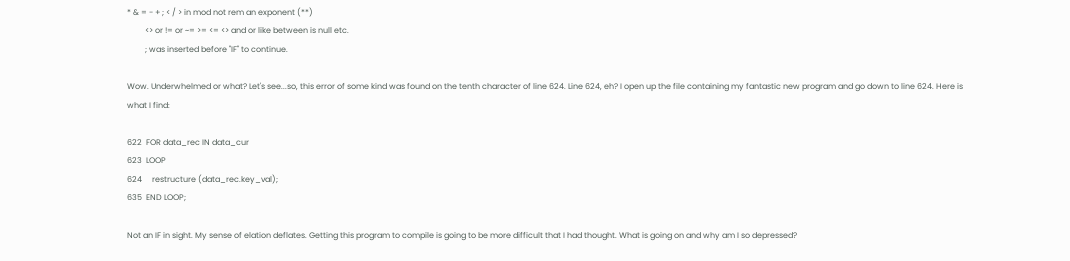* & = - + ; < / > in mod not rem an exponent (**)
         <> or != or ~= >= <= <> and or like between is null etc.
         ; was inserted before "IF" to continue.

Wow. Underwhelmed or what? Let's see...so, this error of some kind was found on the tenth character of line 624. Line 624, eh? I open up the file containing my fantastic new program and go down to line 624. Here is what I find:

622  FOR data_rec IN data_cur
623  LOOP
624     restructure (data_rec.key_val);
635  END LOOP;

Not an IF in sight. My sense of elation deflates. Getting this program to compile is going to be more difficult that I had thought. What is going on and why am I so depressed?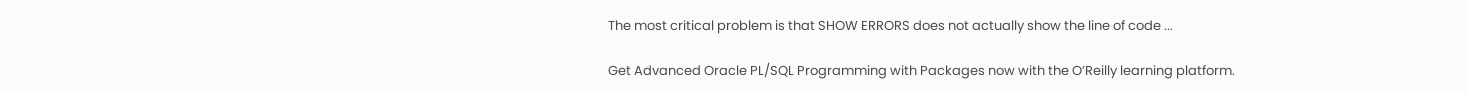The most critical problem is that SHOW ERRORS does not actually show the line of code ...

Get Advanced Oracle PL/SQL Programming with Packages now with the O’Reilly learning platform.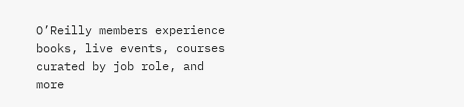O’Reilly members experience books, live events, courses curated by job role, and more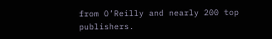from O’Reilly and nearly 200 top publishers.